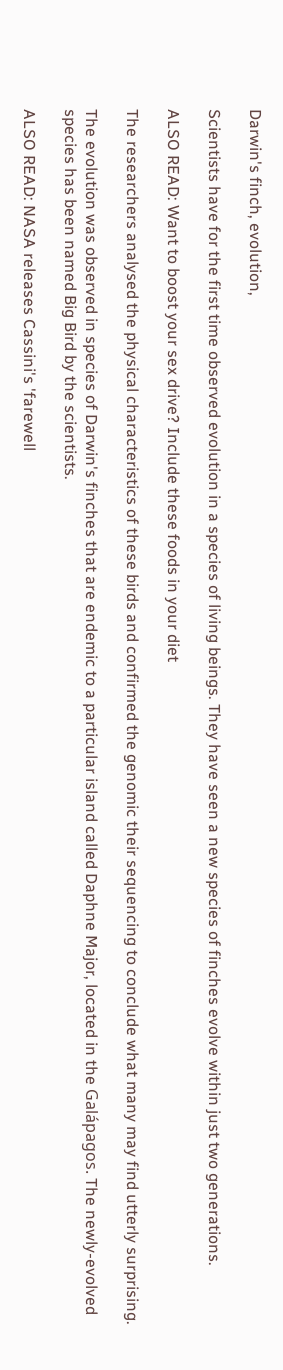Darwin's finch, evolution,

Scientists have for the first time observed evolution in a species of living beings. They have seen a new species of finches evolve within just two generations.

ALSO READ: Want to boost your sex drive? Include these foods in your diet

The researchers analysed the physical characteristics of these birds and confirmed the genomic their sequencing to conclude what many may find utterly surprising.

The evolution was observed in species of Darwin's finches that are endemic to a particular island called Daphne Major, located in the Galápagos. The newly-evolved species has been named Big Bird by the scientists.

ALSO READ: NASA releases Cassini's 'farewell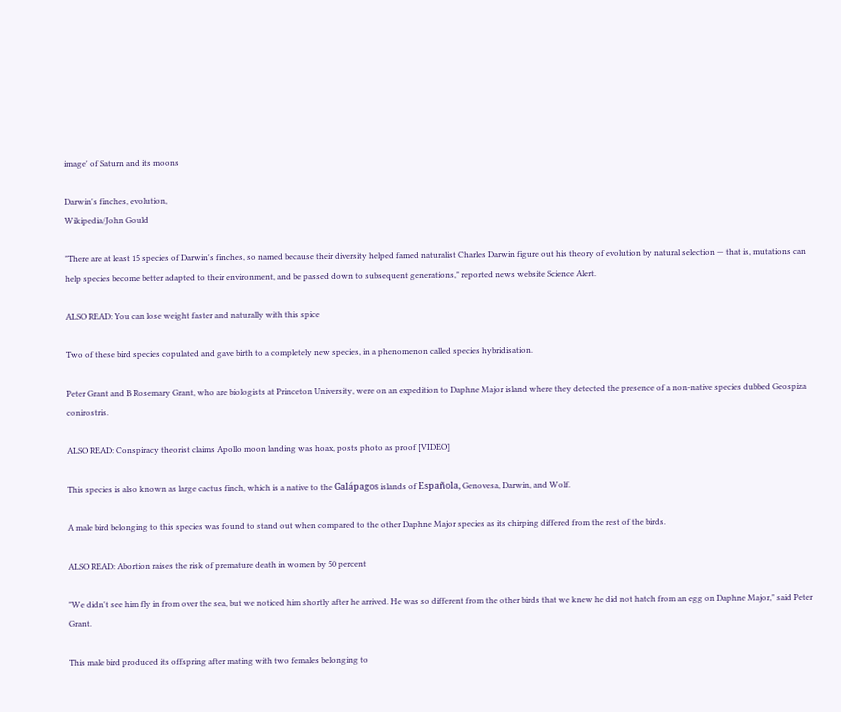image' of Saturn and its moons

Darwin's finches, evolution,
Wikipedia/John Gould

"There are at least 15 species of Darwin's finches, so named because their diversity helped famed naturalist Charles Darwin figure out his theory of evolution by natural selection — that is, mutations can help species become better adapted to their environment, and be passed down to subsequent generations," reported news website Science Alert.

ALSO READ: You can lose weight faster and naturally with this spice

Two of these bird species copulated and gave birth to a completely new species, in a phenomenon called species hybridisation.

Peter Grant and B Rosemary Grant, who are biologists at Princeton University, were on an expedition to Daphne Major island where they detected the presence of a non-native species dubbed Geospiza conirostris.

ALSO READ: Conspiracy theorist claims Apollo moon landing was hoax, posts photo as proof [VIDEO]

This species is also known as large cactus finch, which is a native to the Galápagos islands of Española, Genovesa, Darwin, and Wolf.

A male bird belonging to this species was found to stand out when compared to the other Daphne Major species as its chirping differed from the rest of the birds.

ALSO READ: Abortion raises the risk of premature death in women by 50 percent

"We didn't see him fly in from over the sea, but we noticed him shortly after he arrived. He was so different from the other birds that we knew he did not hatch from an egg on Daphne Major," said Peter Grant.

This male bird produced its offspring after mating with two females belonging to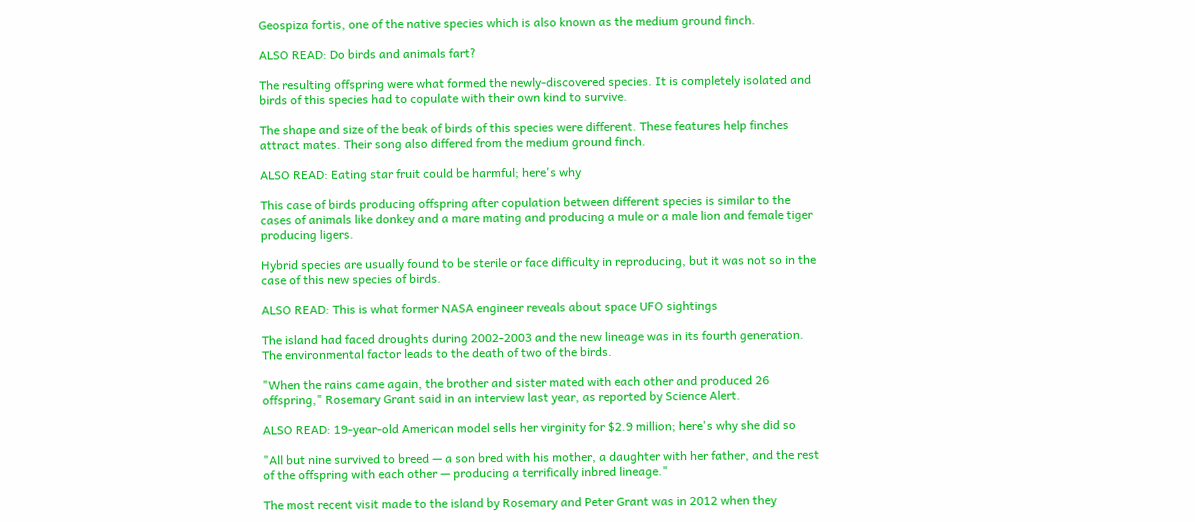Geospiza fortis, one of the native species which is also known as the medium ground finch.

ALSO READ: Do birds and animals fart?

The resulting offspring were what formed the newly-discovered species. It is completely isolated and birds of this species had to copulate with their own kind to survive.

The shape and size of the beak of birds of this species were different. These features help finches attract mates. Their song also differed from the medium ground finch.

ALSO READ: Eating star fruit could be harmful; here's why

This case of birds producing offspring after copulation between different species is similar to the cases of animals like donkey and a mare mating and producing a mule or a male lion and female tiger producing ligers.

Hybrid species are usually found to be sterile or face difficulty in reproducing, but it was not so in the case of this new species of birds.

ALSO READ: This is what former NASA engineer reveals about space UFO sightings

The island had faced droughts during 2002-2003 and the new lineage was in its fourth generation. The environmental factor leads to the death of two of the birds.

"When the rains came again, the brother and sister mated with each other and produced 26 offspring," Rosemary Grant said in an interview last year, as reported by Science Alert.

ALSO READ: 19-year-old American model sells her virginity for $2.9 million; here's why she did so

"All but nine survived to breed — a son bred with his mother, a daughter with her father, and the rest of the offspring with each other — producing a terrifically inbred lineage."

The most recent visit made to the island by Rosemary and Peter Grant was in 2012 when they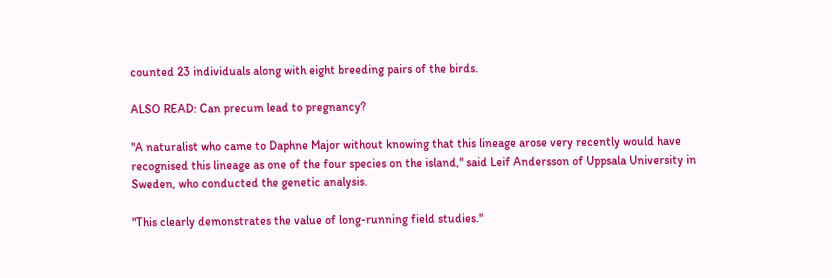counted 23 individuals along with eight breeding pairs of the birds.

ALSO READ: Can precum lead to pregnancy?

"A naturalist who came to Daphne Major without knowing that this lineage arose very recently would have recognised this lineage as one of the four species on the island," said Leif Andersson of Uppsala University in Sweden, who conducted the genetic analysis.

"This clearly demonstrates the value of long-running field studies."